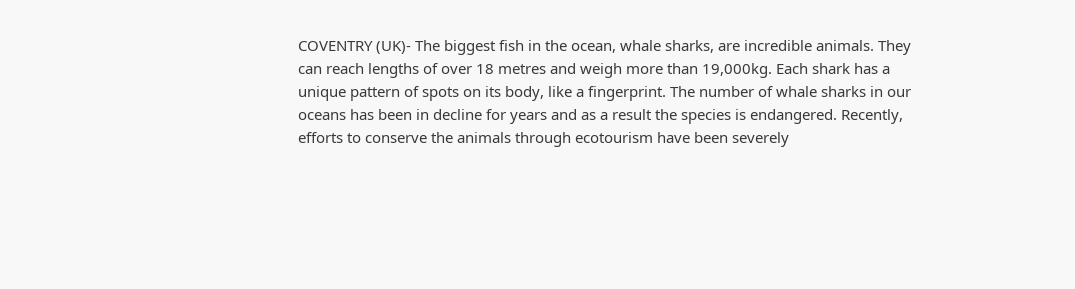COVENTRY (UK)- The biggest fish in the ocean, whale sharks, are incredible animals. They can reach lengths of over 18 metres and weigh more than 19,000kg. Each shark has a unique pattern of spots on its body, like a fingerprint. The number of whale sharks in our oceans has been in decline for years and as a result the species is endangered. Recently, efforts to conserve the animals through ecotourism have been severely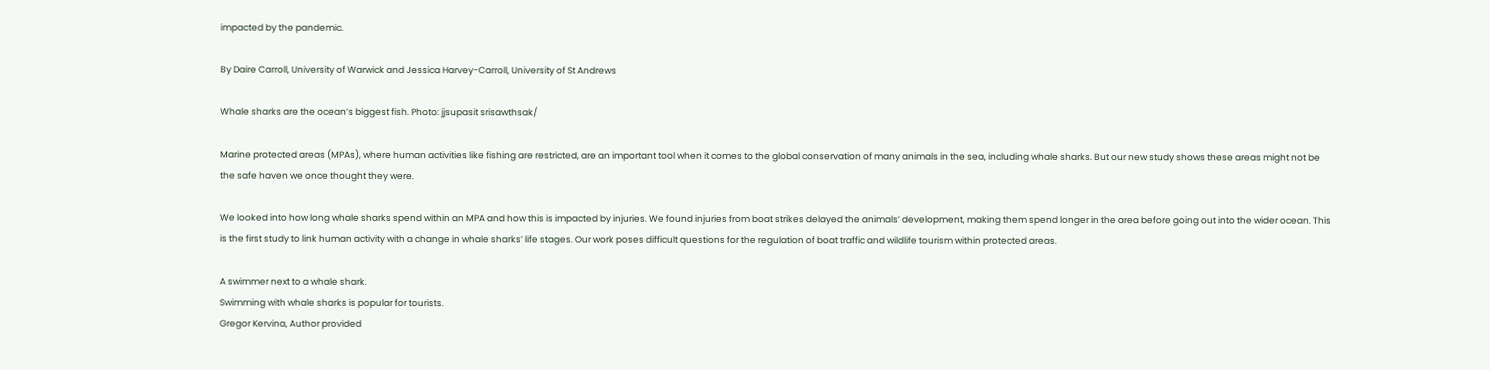impacted by the pandemic.

By Daire Carroll, University of Warwick and Jessica Harvey-Carroll, University of St Andrews

Whale sharks are the ocean’s biggest fish. Photo: jjsupasit srisawthsak/

Marine protected areas (MPAs), where human activities like fishing are restricted, are an important tool when it comes to the global conservation of many animals in the sea, including whale sharks. But our new study shows these areas might not be the safe haven we once thought they were.

We looked into how long whale sharks spend within an MPA and how this is impacted by injuries. We found injuries from boat strikes delayed the animals’ development, making them spend longer in the area before going out into the wider ocean. This is the first study to link human activity with a change in whale sharks’ life stages. Our work poses difficult questions for the regulation of boat traffic and wildlife tourism within protected areas.

A swimmer next to a whale shark.
Swimming with whale sharks is popular for tourists.
Gregor Kervina, Author provided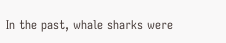In the past, whale sharks were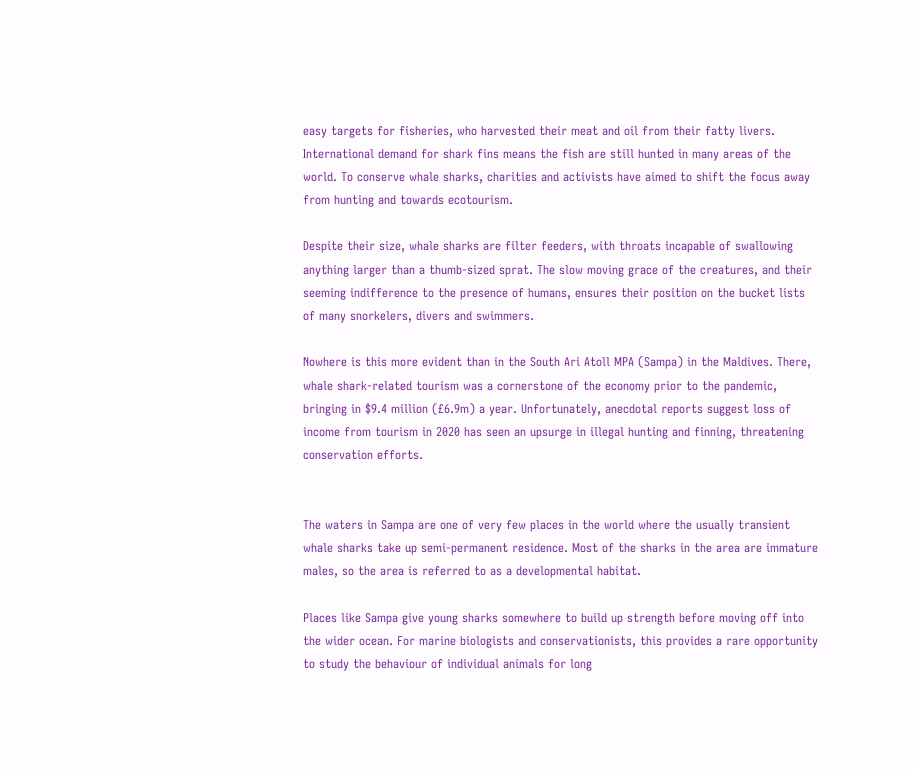easy targets for fisheries, who harvested their meat and oil from their fatty livers. International demand for shark fins means the fish are still hunted in many areas of the world. To conserve whale sharks, charities and activists have aimed to shift the focus away from hunting and towards ecotourism.

Despite their size, whale sharks are filter feeders, with throats incapable of swallowing anything larger than a thumb-sized sprat. The slow moving grace of the creatures, and their seeming indifference to the presence of humans, ensures their position on the bucket lists of many snorkelers, divers and swimmers.

Nowhere is this more evident than in the South Ari Atoll MPA (Sampa) in the Maldives. There, whale shark-related tourism was a cornerstone of the economy prior to the pandemic, bringing in $9.4 million (£6.9m) a year. Unfortunately, anecdotal reports suggest loss of income from tourism in 2020 has seen an upsurge in illegal hunting and finning, threatening conservation efforts.


The waters in Sampa are one of very few places in the world where the usually transient whale sharks take up semi-permanent residence. Most of the sharks in the area are immature males, so the area is referred to as a developmental habitat.

Places like Sampa give young sharks somewhere to build up strength before moving off into the wider ocean. For marine biologists and conservationists, this provides a rare opportunity to study the behaviour of individual animals for long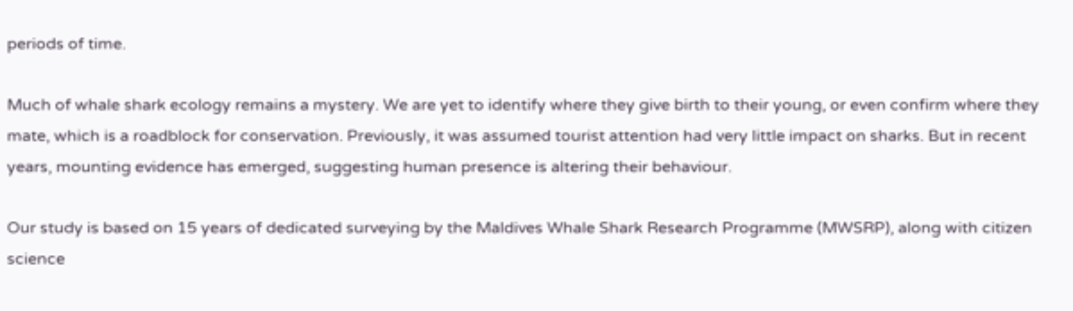periods of time.

Much of whale shark ecology remains a mystery. We are yet to identify where they give birth to their young, or even confirm where they mate, which is a roadblock for conservation. Previously, it was assumed tourist attention had very little impact on sharks. But in recent years, mounting evidence has emerged, suggesting human presence is altering their behaviour.

Our study is based on 15 years of dedicated surveying by the Maldives Whale Shark Research Programme (MWSRP), along with citizen science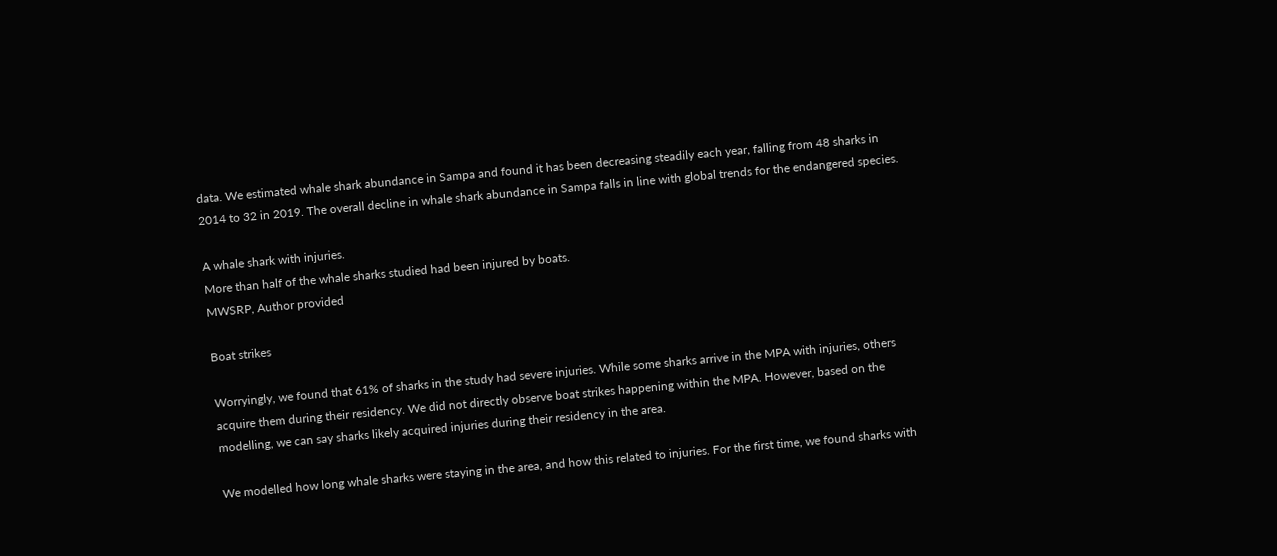data. We estimated whale shark abundance in Sampa and found it has been decreasing steadily each year, falling from 48 sharks in 2014 to 32 in 2019. The overall decline in whale shark abundance in Sampa falls in line with global trends for the endangered species.

A whale shark with injuries.
More than half of the whale sharks studied had been injured by boats.
MWSRP, Author provided

Boat strikes

Worryingly, we found that 61% of sharks in the study had severe injuries. While some sharks arrive in the MPA with injuries, others acquire them during their residency. We did not directly observe boat strikes happening within the MPA. However, based on the modelling, we can say sharks likely acquired injuries during their residency in the area.

We modelled how long whale sharks were staying in the area, and how this related to injuries. For the first time, we found sharks with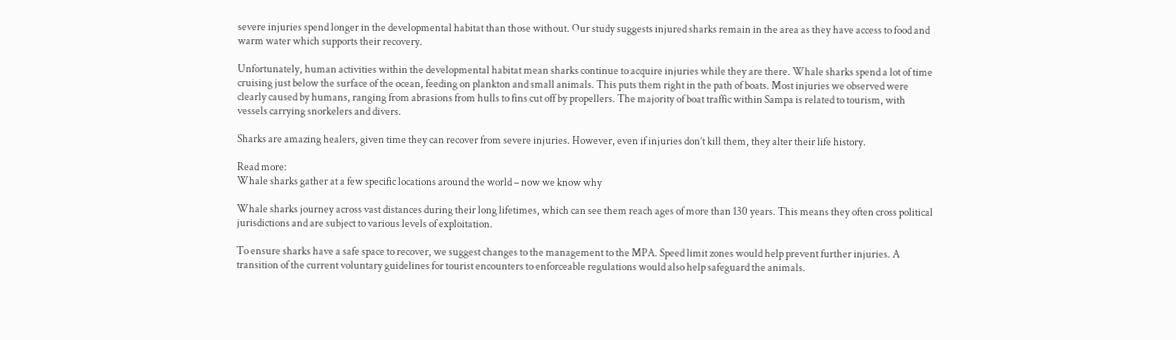severe injuries spend longer in the developmental habitat than those without. Our study suggests injured sharks remain in the area as they have access to food and warm water which supports their recovery.

Unfortunately, human activities within the developmental habitat mean sharks continue to acquire injuries while they are there. Whale sharks spend a lot of time cruising just below the surface of the ocean, feeding on plankton and small animals. This puts them right in the path of boats. Most injuries we observed were clearly caused by humans, ranging from abrasions from hulls to fins cut off by propellers. The majority of boat traffic within Sampa is related to tourism, with vessels carrying snorkelers and divers.

Sharks are amazing healers, given time they can recover from severe injuries. However, even if injuries don’t kill them, they alter their life history.

Read more:
Whale sharks gather at a few specific locations around the world – now we know why

Whale sharks journey across vast distances during their long lifetimes, which can see them reach ages of more than 130 years. This means they often cross political jurisdictions and are subject to various levels of exploitation.

To ensure sharks have a safe space to recover, we suggest changes to the management to the MPA. Speed limit zones would help prevent further injuries. A transition of the current voluntary guidelines for tourist encounters to enforceable regulations would also help safeguard the animals.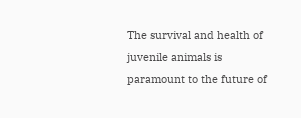The survival and health of juvenile animals is paramount to the future of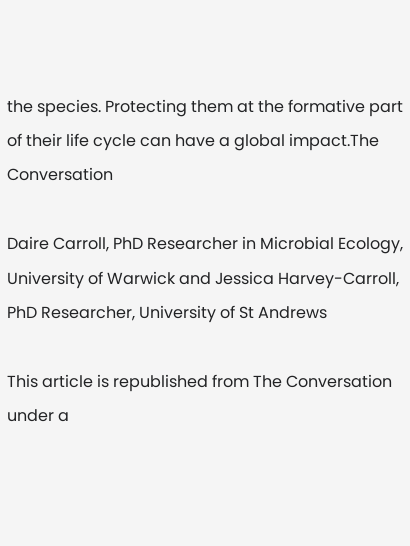the species. Protecting them at the formative part of their life cycle can have a global impact.The Conversation

Daire Carroll, PhD Researcher in Microbial Ecology, University of Warwick and Jessica Harvey-Carroll, PhD Researcher, University of St Andrews

This article is republished from The Conversation under a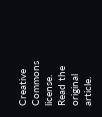Creative Commons license. Read the original article.